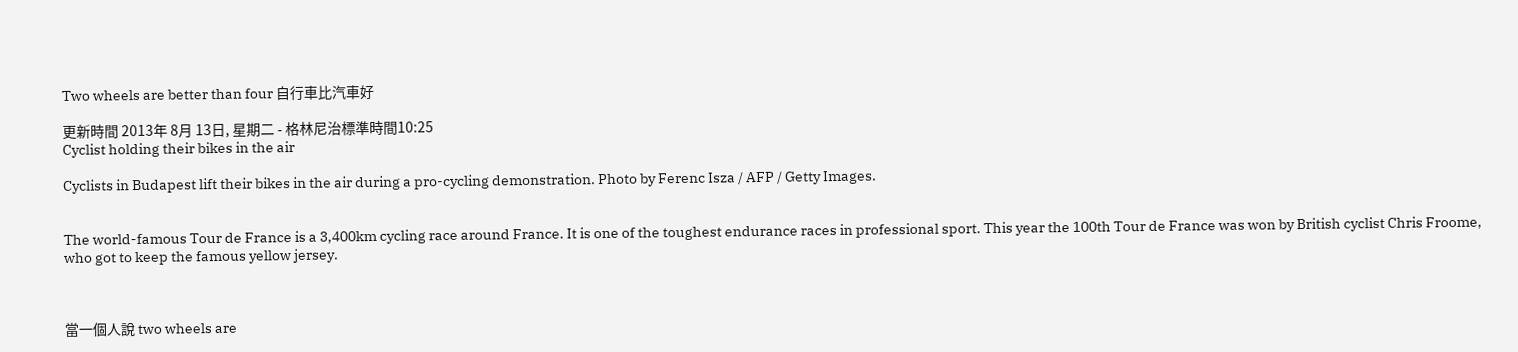Two wheels are better than four 自行車比汽車好

更新時間 2013年 8月 13日, 星期二 - 格林尼治標準時間10:25
Cyclist holding their bikes in the air

Cyclists in Budapest lift their bikes in the air during a pro-cycling demonstration. Photo by Ferenc Isza / AFP / Getty Images.


The world-famous Tour de France is a 3,400km cycling race around France. It is one of the toughest endurance races in professional sport. This year the 100th Tour de France was won by British cyclist Chris Froome, who got to keep the famous yellow jersey.



當一個人說 two wheels are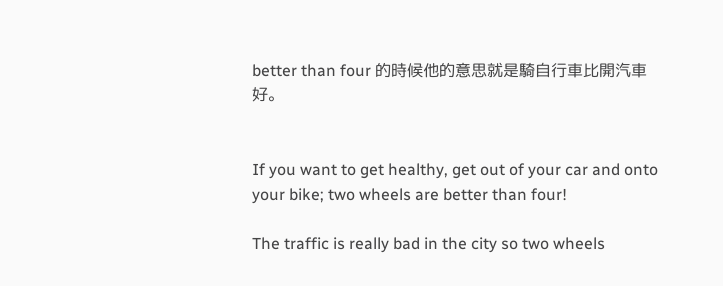better than four 的時候他的意思就是騎自行車比開汽車好。


If you want to get healthy, get out of your car and onto your bike; two wheels are better than four!

The traffic is really bad in the city so two wheels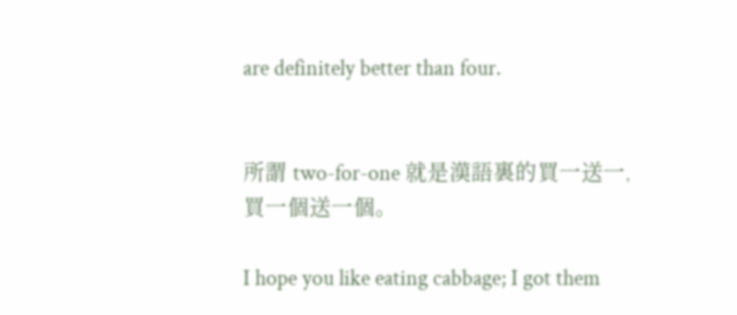are definitely better than four.


所謂 two-for-one 就是漢語裏的買一送一,買一個送一個。

I hope you like eating cabbage; I got them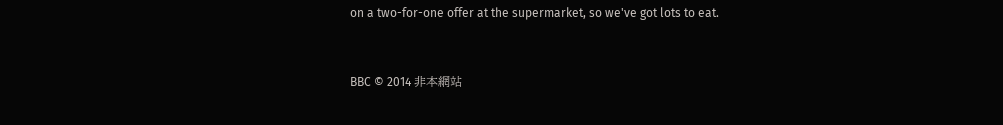on a two-for-one offer at the supermarket, so we've got lots to eat.


BBC © 2014 非本網站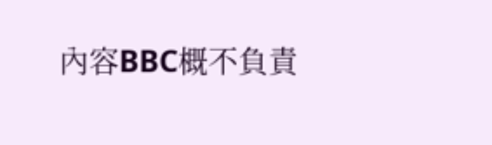內容BBC概不負責